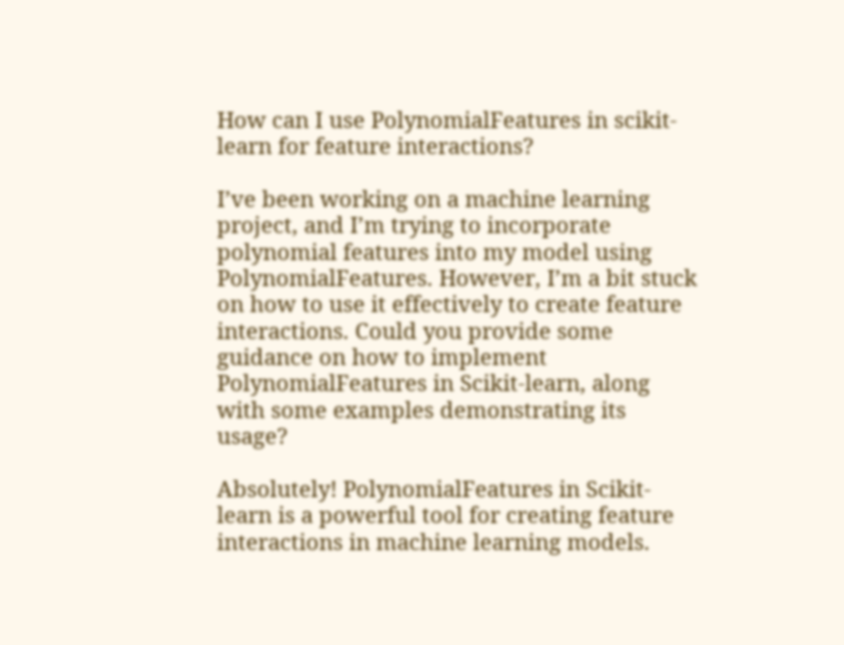How can I use PolynomialFeatures in scikit-learn for feature interactions?

I’ve been working on a machine learning project, and I’m trying to incorporate polynomial features into my model using PolynomialFeatures. However, I’m a bit stuck on how to use it effectively to create feature interactions. Could you provide some guidance on how to implement PolynomialFeatures in Scikit-learn, along with some examples demonstrating its usage?

Absolutely! PolynomialFeatures in Scikit-learn is a powerful tool for creating feature interactions in machine learning models.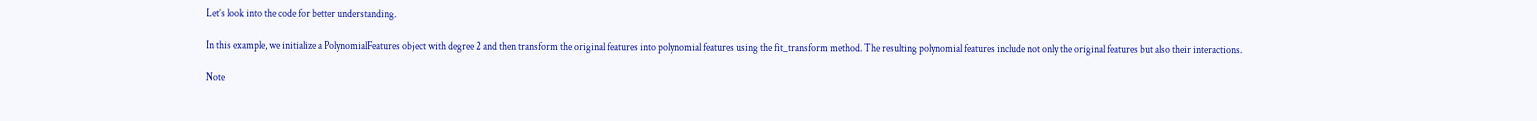Let’s look into the code for better understanding.

In this example, we initialize a PolynomialFeatures object with degree 2 and then transform the original features into polynomial features using the fit_transform method. The resulting polynomial features include not only the original features but also their interactions.

Note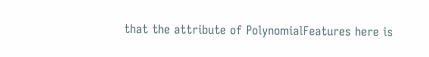that the attribute of PolynomialFeatures here is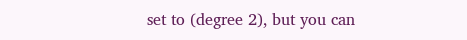set to (degree 2), but you can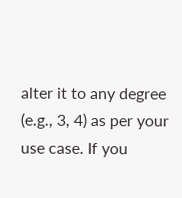alter it to any degree (e.g., 3, 4) as per your use case. If you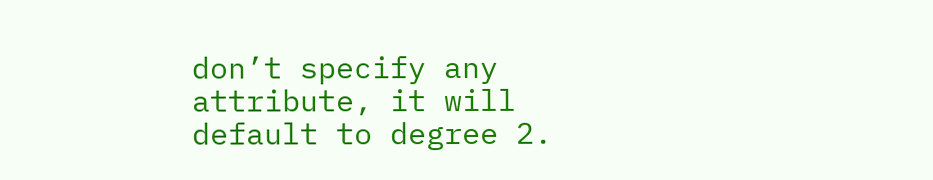don’t specify any attribute, it will default to degree 2.